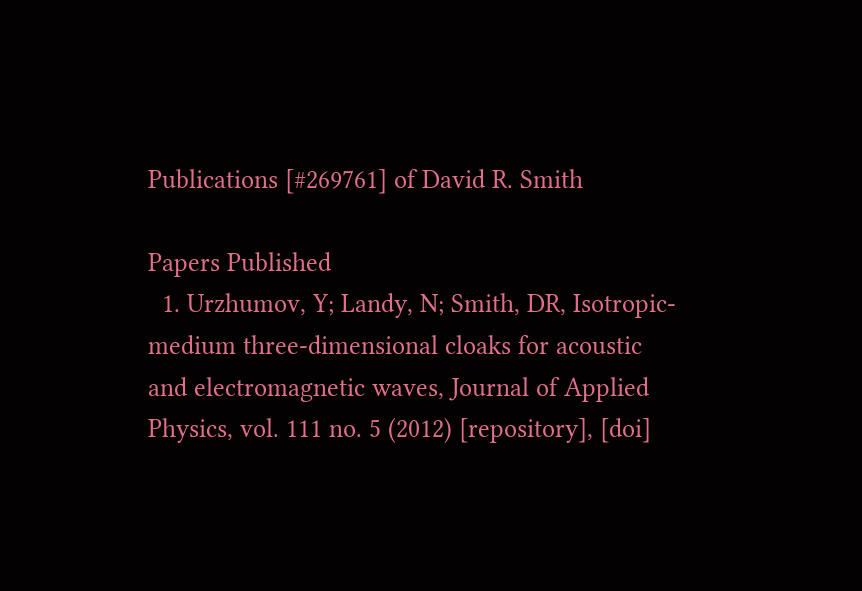Publications [#269761] of David R. Smith

Papers Published
  1. Urzhumov, Y; Landy, N; Smith, DR, Isotropic-medium three-dimensional cloaks for acoustic and electromagnetic waves, Journal of Applied Physics, vol. 111 no. 5 (2012) [repository], [doi]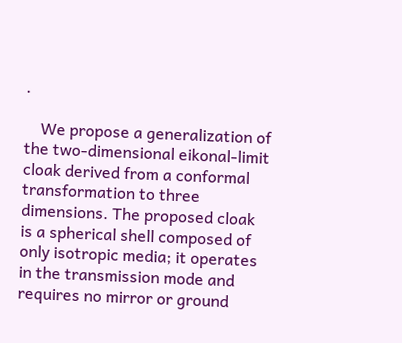.

    We propose a generalization of the two-dimensional eikonal-limit cloak derived from a conformal transformation to three dimensions. The proposed cloak is a spherical shell composed of only isotropic media; it operates in the transmission mode and requires no mirror or ground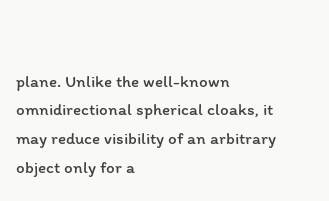plane. Unlike the well-known omnidirectional spherical cloaks, it may reduce visibility of an arbitrary object only for a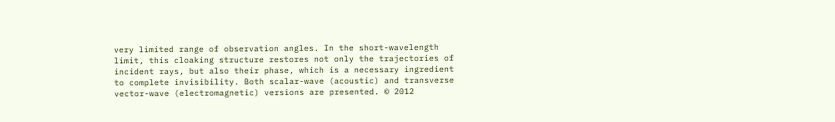very limited range of observation angles. In the short-wavelength limit, this cloaking structure restores not only the trajectories of incident rays, but also their phase, which is a necessary ingredient to complete invisibility. Both scalar-wave (acoustic) and transverse vector-wave (electromagnetic) versions are presented. © 2012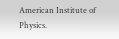American Institute of Physics.